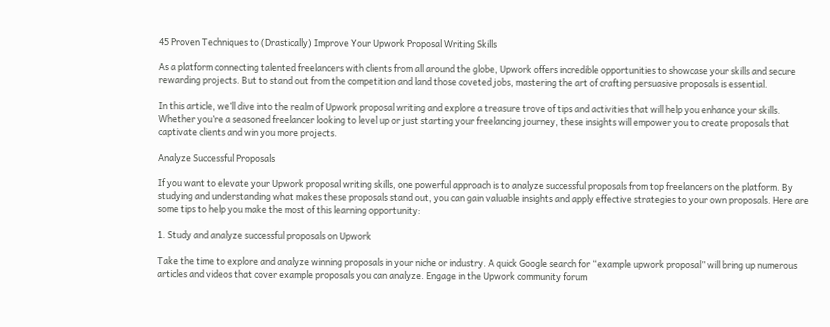45 Proven Techniques to (Drastically) Improve Your Upwork Proposal Writing Skills

As a platform connecting talented freelancers with clients from all around the globe, Upwork offers incredible opportunities to showcase your skills and secure rewarding projects. But to stand out from the competition and land those coveted jobs, mastering the art of crafting persuasive proposals is essential.

In this article, we’ll dive into the realm of Upwork proposal writing and explore a treasure trove of tips and activities that will help you enhance your skills. Whether you’re a seasoned freelancer looking to level up or just starting your freelancing journey, these insights will empower you to create proposals that captivate clients and win you more projects.

Analyze Successful Proposals

If you want to elevate your Upwork proposal writing skills, one powerful approach is to analyze successful proposals from top freelancers on the platform. By studying and understanding what makes these proposals stand out, you can gain valuable insights and apply effective strategies to your own proposals. Here are some tips to help you make the most of this learning opportunity:

1. Study and analyze successful proposals on Upwork

Take the time to explore and analyze winning proposals in your niche or industry. A quick Google search for “example upwork proposal” will bring up numerous articles and videos that cover example proposals you can analyze. Engage in the Upwork community forum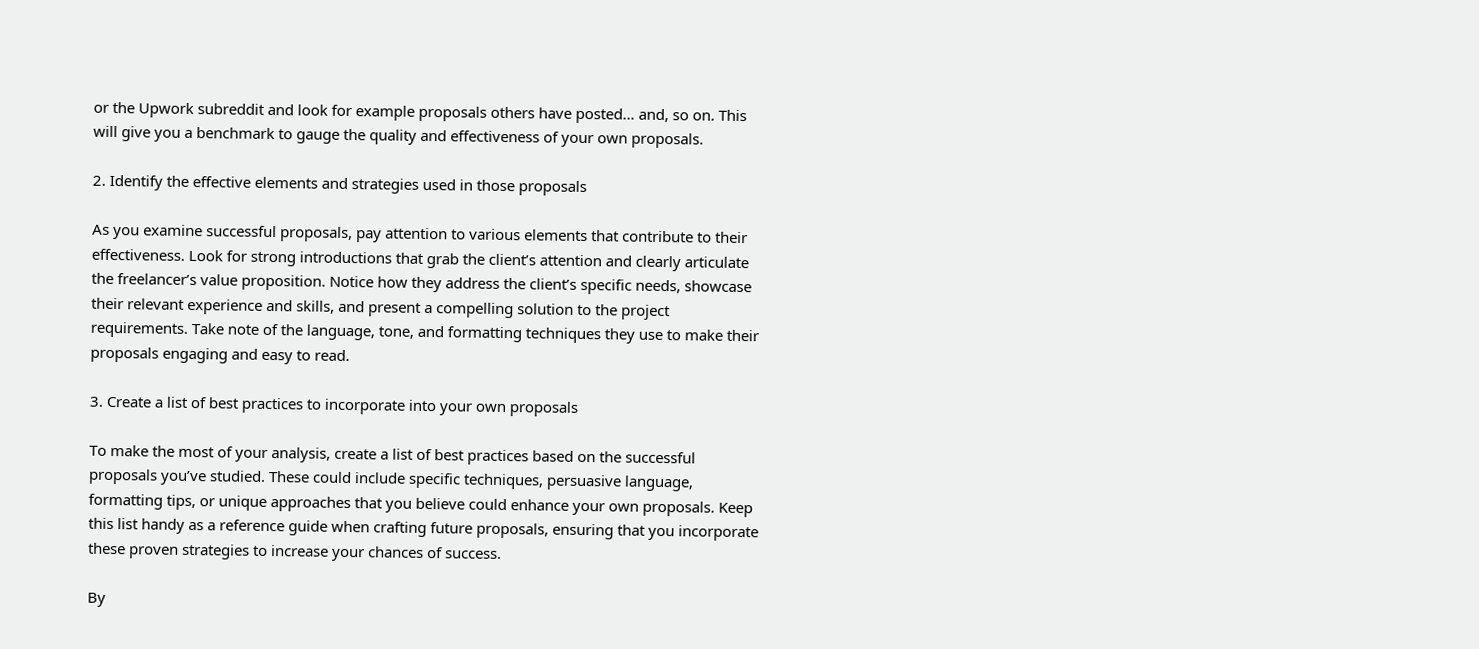or the Upwork subreddit and look for example proposals others have posted… and, so on. This will give you a benchmark to gauge the quality and effectiveness of your own proposals.

2. Identify the effective elements and strategies used in those proposals

As you examine successful proposals, pay attention to various elements that contribute to their effectiveness. Look for strong introductions that grab the client’s attention and clearly articulate the freelancer’s value proposition. Notice how they address the client’s specific needs, showcase their relevant experience and skills, and present a compelling solution to the project requirements. Take note of the language, tone, and formatting techniques they use to make their proposals engaging and easy to read.

3. Create a list of best practices to incorporate into your own proposals

To make the most of your analysis, create a list of best practices based on the successful proposals you’ve studied. These could include specific techniques, persuasive language, formatting tips, or unique approaches that you believe could enhance your own proposals. Keep this list handy as a reference guide when crafting future proposals, ensuring that you incorporate these proven strategies to increase your chances of success.

By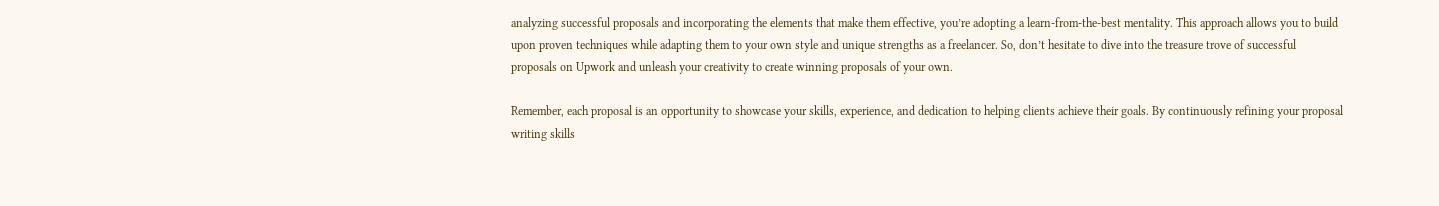analyzing successful proposals and incorporating the elements that make them effective, you’re adopting a learn-from-the-best mentality. This approach allows you to build upon proven techniques while adapting them to your own style and unique strengths as a freelancer. So, don’t hesitate to dive into the treasure trove of successful proposals on Upwork and unleash your creativity to create winning proposals of your own.

Remember, each proposal is an opportunity to showcase your skills, experience, and dedication to helping clients achieve their goals. By continuously refining your proposal writing skills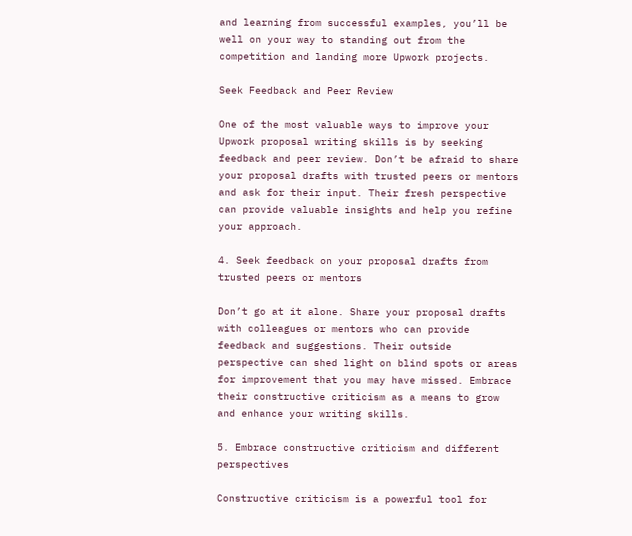and learning from successful examples, you’ll be well on your way to standing out from the competition and landing more Upwork projects.

Seek Feedback and Peer Review

One of the most valuable ways to improve your Upwork proposal writing skills is by seeking feedback and peer review. Don’t be afraid to share your proposal drafts with trusted peers or mentors and ask for their input. Their fresh perspective can provide valuable insights and help you refine your approach.

4. Seek feedback on your proposal drafts from trusted peers or mentors

Don’t go at it alone. Share your proposal drafts with colleagues or mentors who can provide feedback and suggestions. Their outside perspective can shed light on blind spots or areas for improvement that you may have missed. Embrace their constructive criticism as a means to grow and enhance your writing skills.

5. Embrace constructive criticism and different perspectives

Constructive criticism is a powerful tool for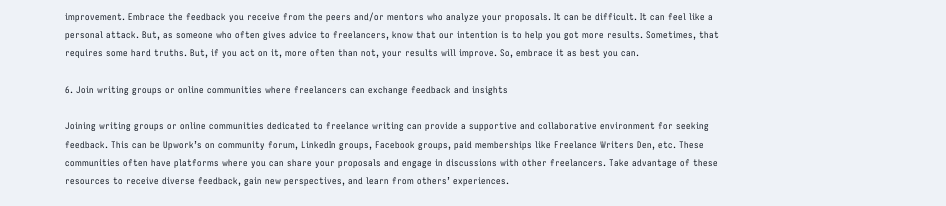improvement. Embrace the feedback you receive from the peers and/or mentors who analyze your proposals. It can be difficult. It can feel like a personal attack. But, as someone who often gives advice to freelancers, know that our intention is to help you got more results. Sometimes, that requires some hard truths. But, if you act on it, more often than not, your results will improve. So, embrace it as best you can.

6. Join writing groups or online communities where freelancers can exchange feedback and insights

Joining writing groups or online communities dedicated to freelance writing can provide a supportive and collaborative environment for seeking feedback. This can be Upwork’s on community forum, LinkedIn groups, Facebook groups, paid memberships like Freelance Writers Den, etc. These communities often have platforms where you can share your proposals and engage in discussions with other freelancers. Take advantage of these resources to receive diverse feedback, gain new perspectives, and learn from others’ experiences.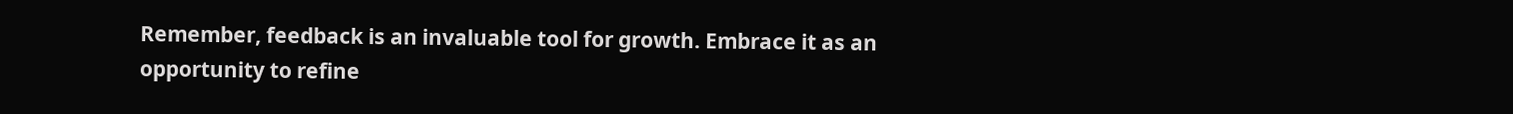Remember, feedback is an invaluable tool for growth. Embrace it as an opportunity to refine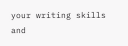your writing skills and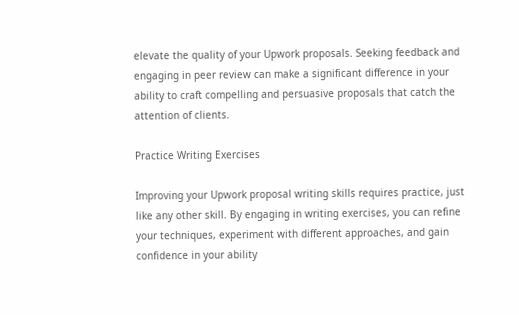elevate the quality of your Upwork proposals. Seeking feedback and engaging in peer review can make a significant difference in your ability to craft compelling and persuasive proposals that catch the attention of clients.

Practice Writing Exercises

Improving your Upwork proposal writing skills requires practice, just like any other skill. By engaging in writing exercises, you can refine your techniques, experiment with different approaches, and gain confidence in your ability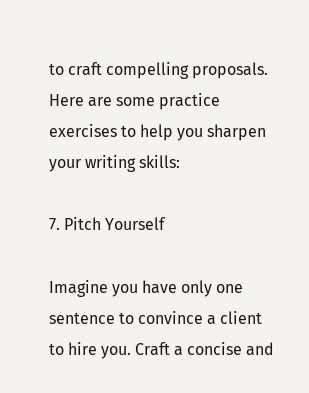to craft compelling proposals. Here are some practice exercises to help you sharpen your writing skills:

7. Pitch Yourself

Imagine you have only one sentence to convince a client to hire you. Craft a concise and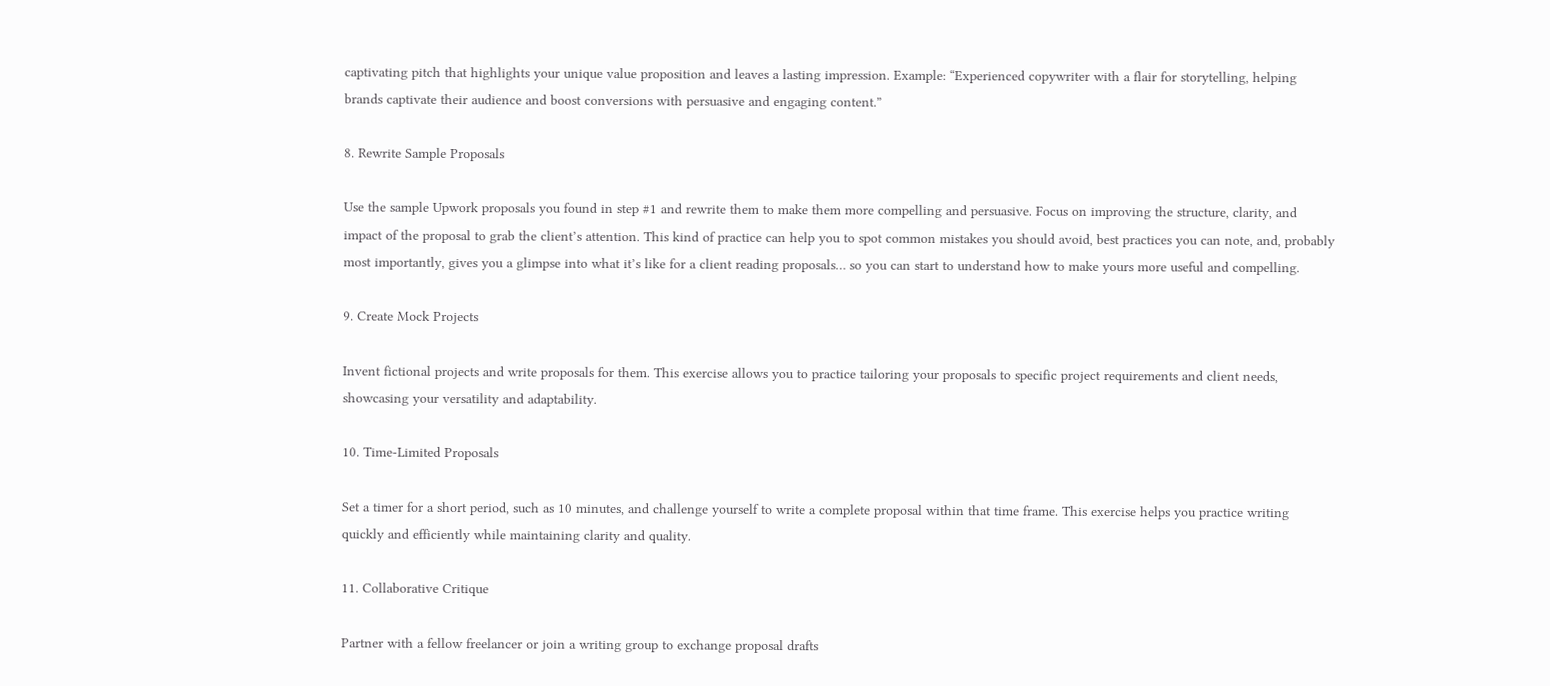captivating pitch that highlights your unique value proposition and leaves a lasting impression. Example: “Experienced copywriter with a flair for storytelling, helping brands captivate their audience and boost conversions with persuasive and engaging content.”

8. Rewrite Sample Proposals

Use the sample Upwork proposals you found in step #1 and rewrite them to make them more compelling and persuasive. Focus on improving the structure, clarity, and impact of the proposal to grab the client’s attention. This kind of practice can help you to spot common mistakes you should avoid, best practices you can note, and, probably most importantly, gives you a glimpse into what it’s like for a client reading proposals… so you can start to understand how to make yours more useful and compelling.

9. Create Mock Projects

Invent fictional projects and write proposals for them. This exercise allows you to practice tailoring your proposals to specific project requirements and client needs, showcasing your versatility and adaptability.

10. Time-Limited Proposals

Set a timer for a short period, such as 10 minutes, and challenge yourself to write a complete proposal within that time frame. This exercise helps you practice writing quickly and efficiently while maintaining clarity and quality.

11. Collaborative Critique

Partner with a fellow freelancer or join a writing group to exchange proposal drafts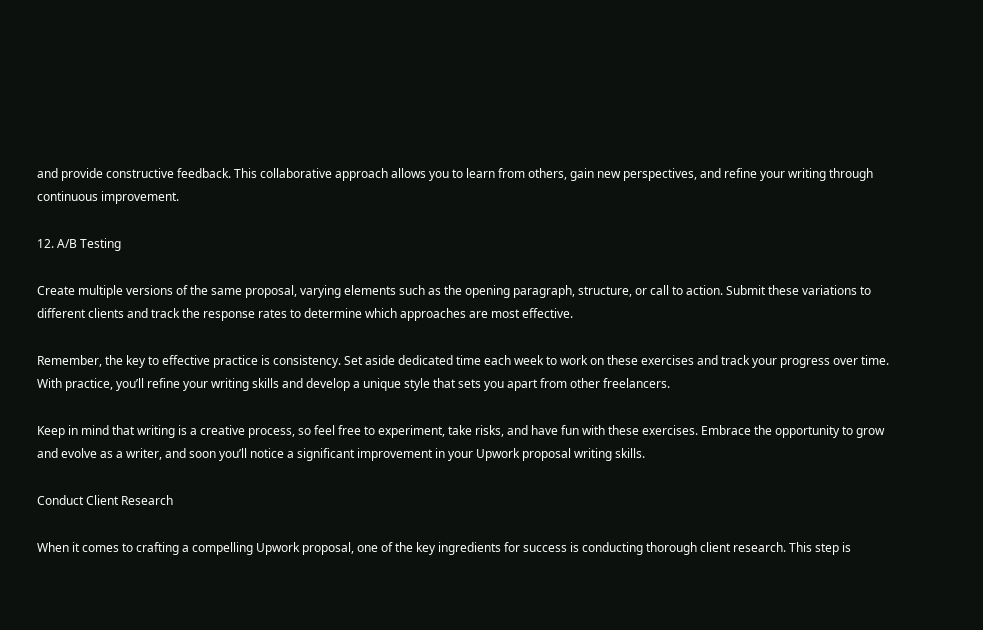and provide constructive feedback. This collaborative approach allows you to learn from others, gain new perspectives, and refine your writing through continuous improvement.

12. A/B Testing

Create multiple versions of the same proposal, varying elements such as the opening paragraph, structure, or call to action. Submit these variations to different clients and track the response rates to determine which approaches are most effective.

Remember, the key to effective practice is consistency. Set aside dedicated time each week to work on these exercises and track your progress over time. With practice, you’ll refine your writing skills and develop a unique style that sets you apart from other freelancers.

Keep in mind that writing is a creative process, so feel free to experiment, take risks, and have fun with these exercises. Embrace the opportunity to grow and evolve as a writer, and soon you’ll notice a significant improvement in your Upwork proposal writing skills.

Conduct Client Research

When it comes to crafting a compelling Upwork proposal, one of the key ingredients for success is conducting thorough client research. This step is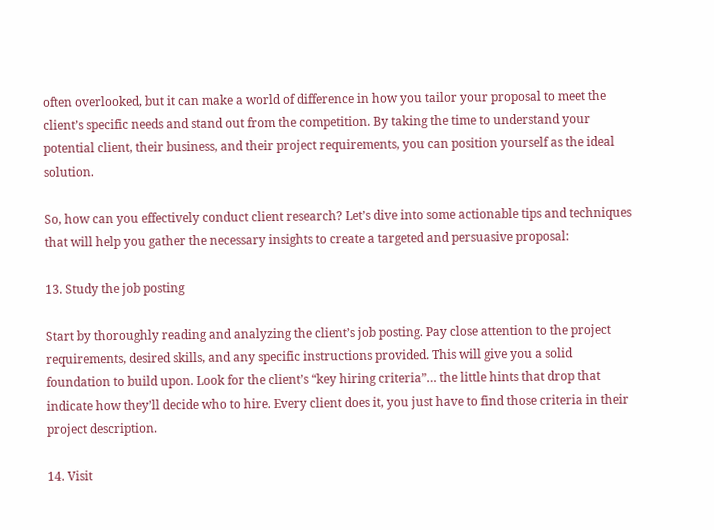often overlooked, but it can make a world of difference in how you tailor your proposal to meet the client’s specific needs and stand out from the competition. By taking the time to understand your potential client, their business, and their project requirements, you can position yourself as the ideal solution.

So, how can you effectively conduct client research? Let’s dive into some actionable tips and techniques that will help you gather the necessary insights to create a targeted and persuasive proposal:

13. Study the job posting

Start by thoroughly reading and analyzing the client’s job posting. Pay close attention to the project requirements, desired skills, and any specific instructions provided. This will give you a solid foundation to build upon. Look for the client’s “key hiring criteria”… the little hints that drop that indicate how they’ll decide who to hire. Every client does it, you just have to find those criteria in their project description.

14. Visit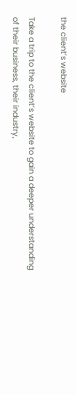the client’s website

Take a trip to the client’s website to gain a deeper understanding of their business, their industry,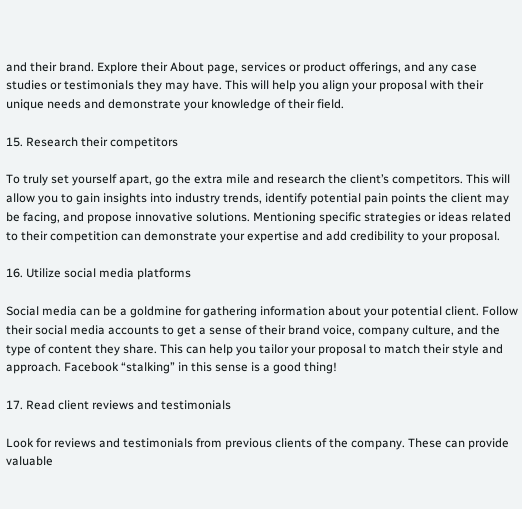and their brand. Explore their About page, services or product offerings, and any case studies or testimonials they may have. This will help you align your proposal with their unique needs and demonstrate your knowledge of their field.

15. Research their competitors

To truly set yourself apart, go the extra mile and research the client’s competitors. This will allow you to gain insights into industry trends, identify potential pain points the client may be facing, and propose innovative solutions. Mentioning specific strategies or ideas related to their competition can demonstrate your expertise and add credibility to your proposal.

16. Utilize social media platforms

Social media can be a goldmine for gathering information about your potential client. Follow their social media accounts to get a sense of their brand voice, company culture, and the type of content they share. This can help you tailor your proposal to match their style and approach. Facebook “stalking” in this sense is a good thing!

17. Read client reviews and testimonials

Look for reviews and testimonials from previous clients of the company. These can provide valuable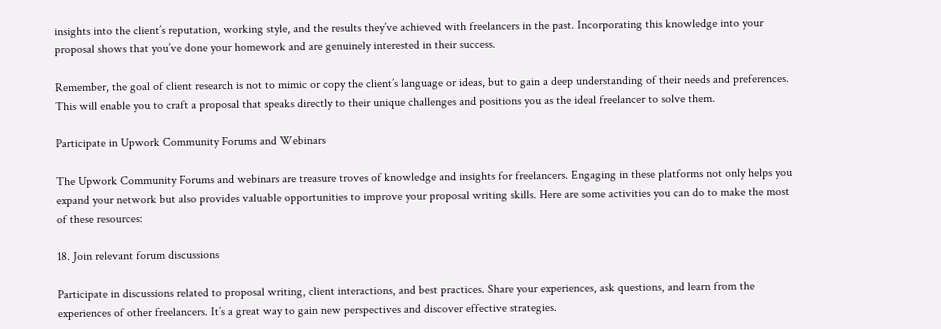insights into the client’s reputation, working style, and the results they’ve achieved with freelancers in the past. Incorporating this knowledge into your proposal shows that you’ve done your homework and are genuinely interested in their success.

Remember, the goal of client research is not to mimic or copy the client’s language or ideas, but to gain a deep understanding of their needs and preferences. This will enable you to craft a proposal that speaks directly to their unique challenges and positions you as the ideal freelancer to solve them.

Participate in Upwork Community Forums and Webinars

The Upwork Community Forums and webinars are treasure troves of knowledge and insights for freelancers. Engaging in these platforms not only helps you expand your network but also provides valuable opportunities to improve your proposal writing skills. Here are some activities you can do to make the most of these resources:

18. Join relevant forum discussions

Participate in discussions related to proposal writing, client interactions, and best practices. Share your experiences, ask questions, and learn from the experiences of other freelancers. It’s a great way to gain new perspectives and discover effective strategies.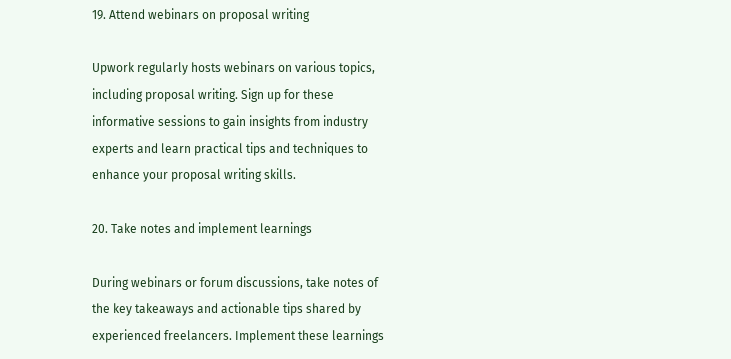19. Attend webinars on proposal writing

Upwork regularly hosts webinars on various topics, including proposal writing. Sign up for these informative sessions to gain insights from industry experts and learn practical tips and techniques to enhance your proposal writing skills.

20. Take notes and implement learnings

During webinars or forum discussions, take notes of the key takeaways and actionable tips shared by experienced freelancers. Implement these learnings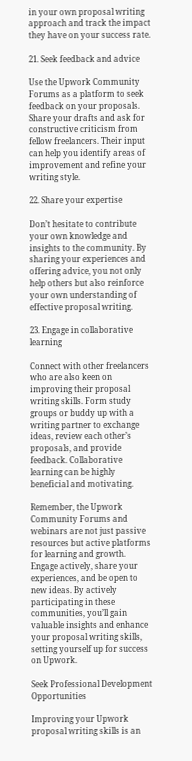in your own proposal writing approach and track the impact they have on your success rate.

21. Seek feedback and advice

Use the Upwork Community Forums as a platform to seek feedback on your proposals. Share your drafts and ask for constructive criticism from fellow freelancers. Their input can help you identify areas of improvement and refine your writing style.

22. Share your expertise

Don’t hesitate to contribute your own knowledge and insights to the community. By sharing your experiences and offering advice, you not only help others but also reinforce your own understanding of effective proposal writing.

23. Engage in collaborative learning

Connect with other freelancers who are also keen on improving their proposal writing skills. Form study groups or buddy up with a writing partner to exchange ideas, review each other’s proposals, and provide feedback. Collaborative learning can be highly beneficial and motivating.

Remember, the Upwork Community Forums and webinars are not just passive resources but active platforms for learning and growth. Engage actively, share your experiences, and be open to new ideas. By actively participating in these communities, you’ll gain valuable insights and enhance your proposal writing skills, setting yourself up for success on Upwork.

Seek Professional Development Opportunities

Improving your Upwork proposal writing skills is an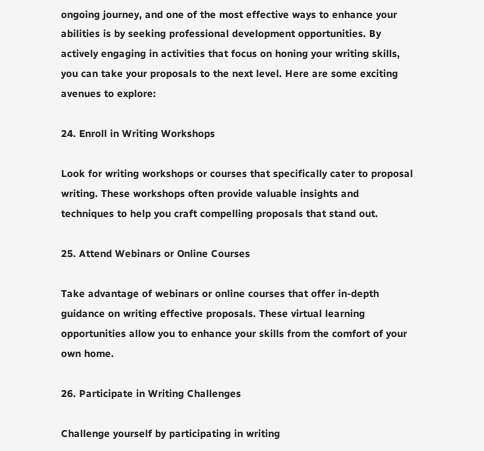ongoing journey, and one of the most effective ways to enhance your abilities is by seeking professional development opportunities. By actively engaging in activities that focus on honing your writing skills, you can take your proposals to the next level. Here are some exciting avenues to explore:

24. Enroll in Writing Workshops

Look for writing workshops or courses that specifically cater to proposal writing. These workshops often provide valuable insights and techniques to help you craft compelling proposals that stand out.

25. Attend Webinars or Online Courses

Take advantage of webinars or online courses that offer in-depth guidance on writing effective proposals. These virtual learning opportunities allow you to enhance your skills from the comfort of your own home.

26. Participate in Writing Challenges

Challenge yourself by participating in writing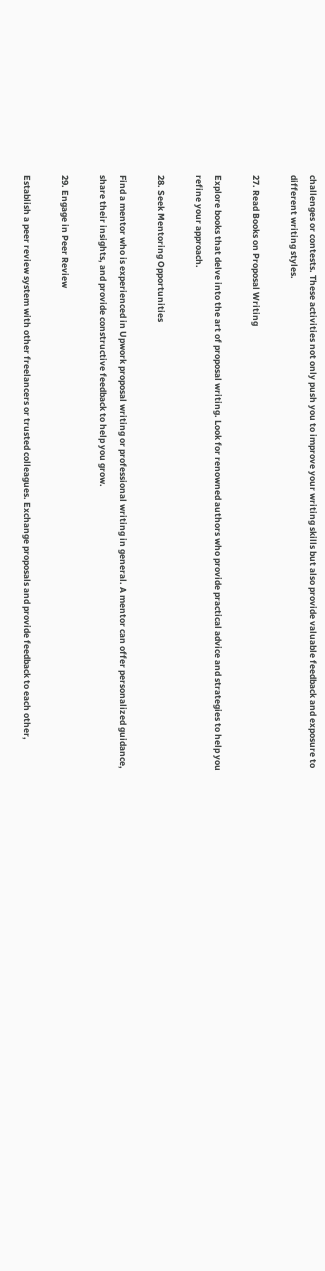challenges or contests. These activities not only push you to improve your writing skills but also provide valuable feedback and exposure to different writing styles.

27. Read Books on Proposal Writing

Explore books that delve into the art of proposal writing. Look for renowned authors who provide practical advice and strategies to help you refine your approach.

28. Seek Mentoring Opportunities

Find a mentor who is experienced in Upwork proposal writing or professional writing in general. A mentor can offer personalized guidance, share their insights, and provide constructive feedback to help you grow.

29. Engage in Peer Review

Establish a peer review system with other freelancers or trusted colleagues. Exchange proposals and provide feedback to each other,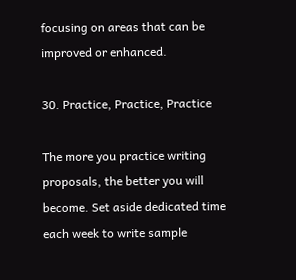focusing on areas that can be improved or enhanced.

30. Practice, Practice, Practice

The more you practice writing proposals, the better you will become. Set aside dedicated time each week to write sample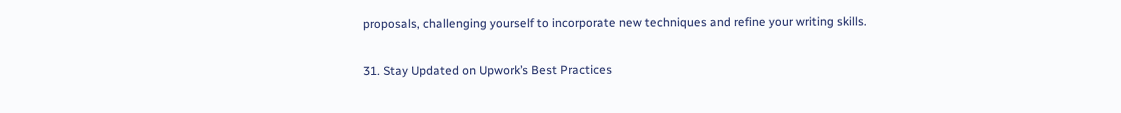proposals, challenging yourself to incorporate new techniques and refine your writing skills.

31. Stay Updated on Upwork’s Best Practices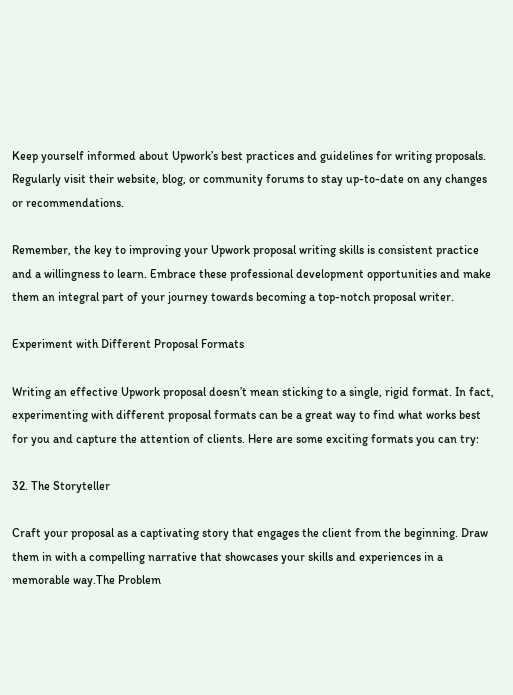Keep yourself informed about Upwork’s best practices and guidelines for writing proposals. Regularly visit their website, blog, or community forums to stay up-to-date on any changes or recommendations.

Remember, the key to improving your Upwork proposal writing skills is consistent practice and a willingness to learn. Embrace these professional development opportunities and make them an integral part of your journey towards becoming a top-notch proposal writer.

Experiment with Different Proposal Formats

Writing an effective Upwork proposal doesn’t mean sticking to a single, rigid format. In fact, experimenting with different proposal formats can be a great way to find what works best for you and capture the attention of clients. Here are some exciting formats you can try:

32. The Storyteller

Craft your proposal as a captivating story that engages the client from the beginning. Draw them in with a compelling narrative that showcases your skills and experiences in a memorable way.The Problem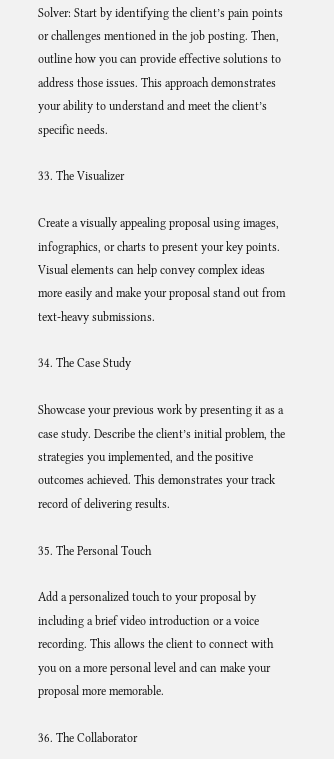Solver: Start by identifying the client’s pain points or challenges mentioned in the job posting. Then, outline how you can provide effective solutions to address those issues. This approach demonstrates your ability to understand and meet the client’s specific needs.

33. The Visualizer

Create a visually appealing proposal using images, infographics, or charts to present your key points. Visual elements can help convey complex ideas more easily and make your proposal stand out from text-heavy submissions.

34. The Case Study

Showcase your previous work by presenting it as a case study. Describe the client’s initial problem, the strategies you implemented, and the positive outcomes achieved. This demonstrates your track record of delivering results.

35. The Personal Touch

Add a personalized touch to your proposal by including a brief video introduction or a voice recording. This allows the client to connect with you on a more personal level and can make your proposal more memorable.

36. The Collaborator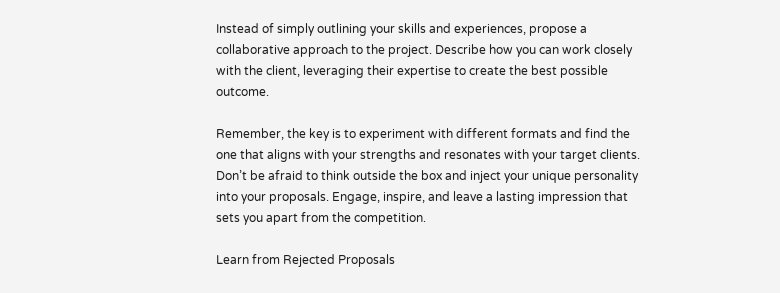Instead of simply outlining your skills and experiences, propose a collaborative approach to the project. Describe how you can work closely with the client, leveraging their expertise to create the best possible outcome.

Remember, the key is to experiment with different formats and find the one that aligns with your strengths and resonates with your target clients. Don’t be afraid to think outside the box and inject your unique personality into your proposals. Engage, inspire, and leave a lasting impression that sets you apart from the competition.

Learn from Rejected Proposals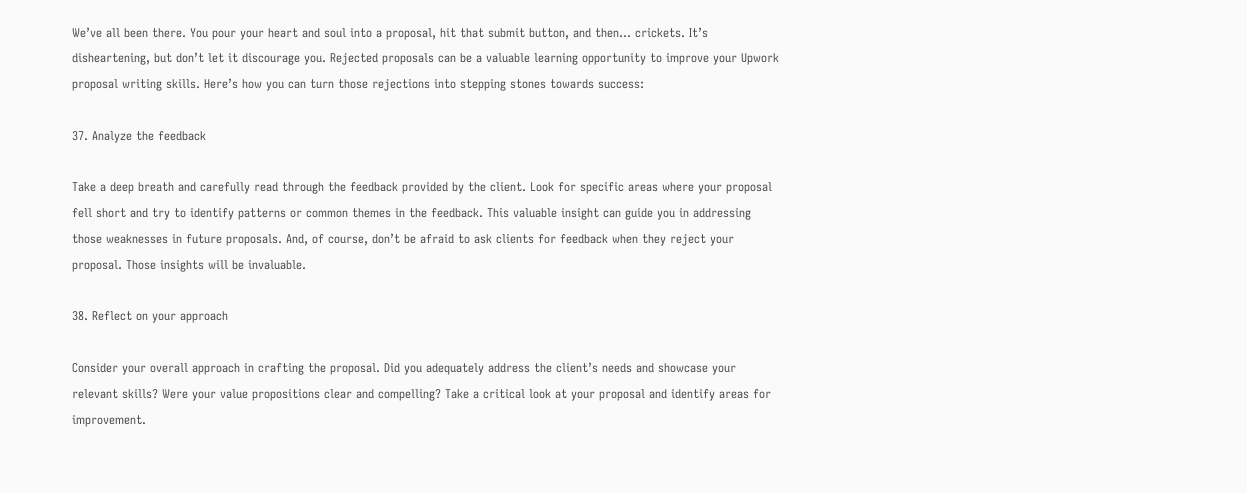We’ve all been there. You pour your heart and soul into a proposal, hit that submit button, and then… crickets. It’s disheartening, but don’t let it discourage you. Rejected proposals can be a valuable learning opportunity to improve your Upwork proposal writing skills. Here’s how you can turn those rejections into stepping stones towards success:

37. Analyze the feedback

Take a deep breath and carefully read through the feedback provided by the client. Look for specific areas where your proposal fell short and try to identify patterns or common themes in the feedback. This valuable insight can guide you in addressing those weaknesses in future proposals. And, of course, don’t be afraid to ask clients for feedback when they reject your proposal. Those insights will be invaluable.

38. Reflect on your approach

Consider your overall approach in crafting the proposal. Did you adequately address the client’s needs and showcase your relevant skills? Were your value propositions clear and compelling? Take a critical look at your proposal and identify areas for improvement.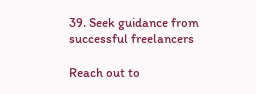39. Seek guidance from successful freelancers

Reach out to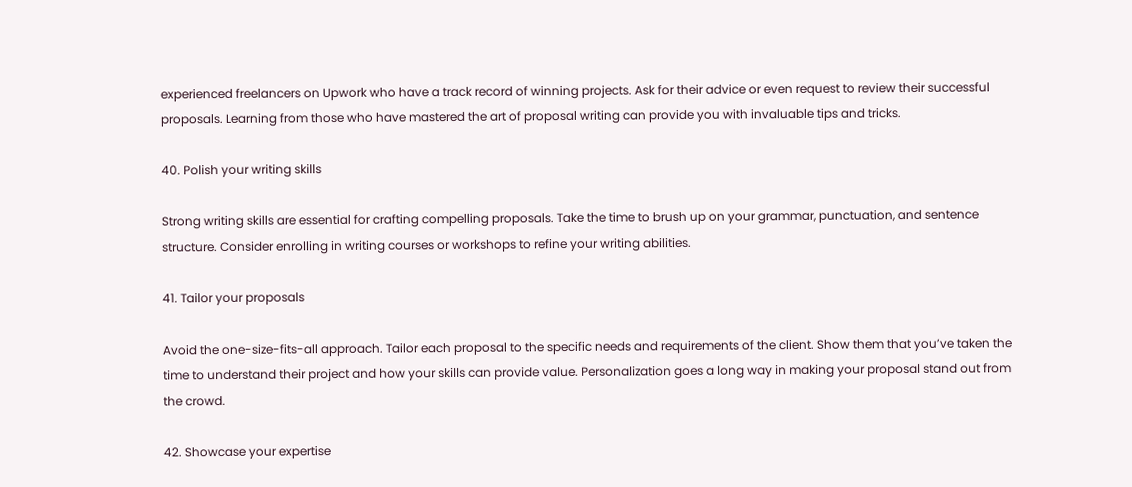experienced freelancers on Upwork who have a track record of winning projects. Ask for their advice or even request to review their successful proposals. Learning from those who have mastered the art of proposal writing can provide you with invaluable tips and tricks.

40. Polish your writing skills

Strong writing skills are essential for crafting compelling proposals. Take the time to brush up on your grammar, punctuation, and sentence structure. Consider enrolling in writing courses or workshops to refine your writing abilities.

41. Tailor your proposals

Avoid the one-size-fits-all approach. Tailor each proposal to the specific needs and requirements of the client. Show them that you’ve taken the time to understand their project and how your skills can provide value. Personalization goes a long way in making your proposal stand out from the crowd.

42. Showcase your expertise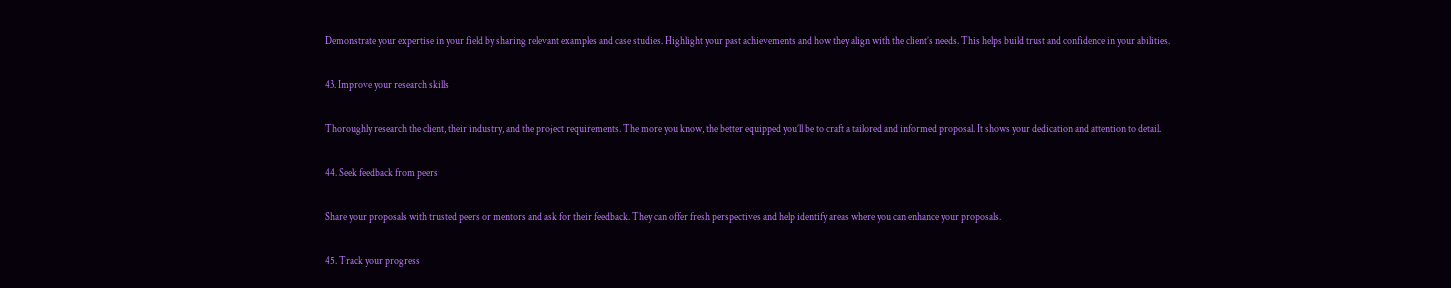Demonstrate your expertise in your field by sharing relevant examples and case studies. Highlight your past achievements and how they align with the client’s needs. This helps build trust and confidence in your abilities.

43. Improve your research skills

Thoroughly research the client, their industry, and the project requirements. The more you know, the better equipped you’ll be to craft a tailored and informed proposal. It shows your dedication and attention to detail.

44. Seek feedback from peers

Share your proposals with trusted peers or mentors and ask for their feedback. They can offer fresh perspectives and help identify areas where you can enhance your proposals.

45. Track your progress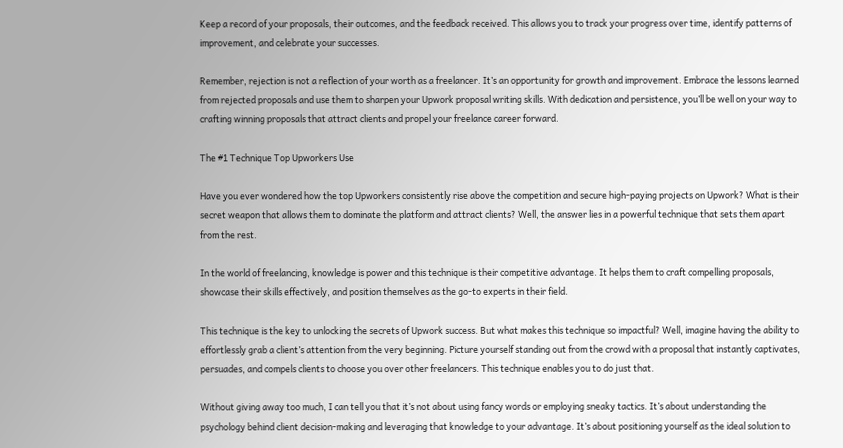Keep a record of your proposals, their outcomes, and the feedback received. This allows you to track your progress over time, identify patterns of improvement, and celebrate your successes.

Remember, rejection is not a reflection of your worth as a freelancer. It’s an opportunity for growth and improvement. Embrace the lessons learned from rejected proposals and use them to sharpen your Upwork proposal writing skills. With dedication and persistence, you’ll be well on your way to crafting winning proposals that attract clients and propel your freelance career forward.

The #1 Technique Top Upworkers Use

Have you ever wondered how the top Upworkers consistently rise above the competition and secure high-paying projects on Upwork? What is their secret weapon that allows them to dominate the platform and attract clients? Well, the answer lies in a powerful technique that sets them apart from the rest.

In the world of freelancing, knowledge is power and this technique is their competitive advantage. It helps them to craft compelling proposals, showcase their skills effectively, and position themselves as the go-to experts in their field.

This technique is the key to unlocking the secrets of Upwork success. But what makes this technique so impactful? Well, imagine having the ability to effortlessly grab a client’s attention from the very beginning. Picture yourself standing out from the crowd with a proposal that instantly captivates, persuades, and compels clients to choose you over other freelancers. This technique enables you to do just that.

Without giving away too much, I can tell you that it’s not about using fancy words or employing sneaky tactics. It’s about understanding the psychology behind client decision-making and leveraging that knowledge to your advantage. It’s about positioning yourself as the ideal solution to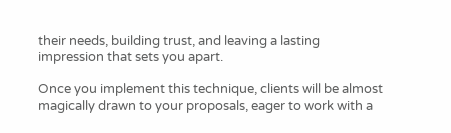their needs, building trust, and leaving a lasting impression that sets you apart.

Once you implement this technique, clients will be almost magically drawn to your proposals, eager to work with a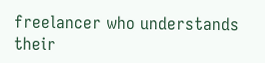freelancer who understands their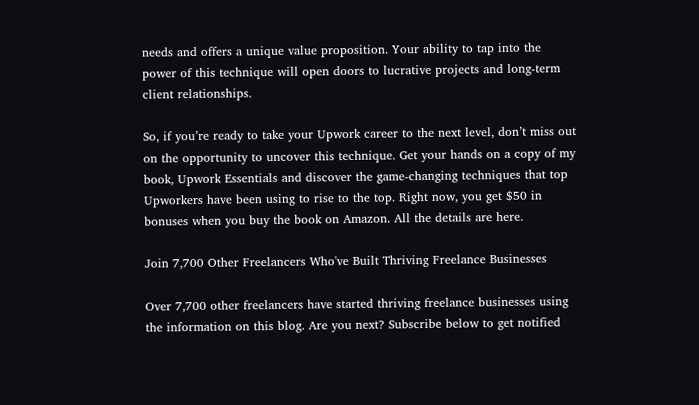needs and offers a unique value proposition. Your ability to tap into the power of this technique will open doors to lucrative projects and long-term client relationships.

So, if you’re ready to take your Upwork career to the next level, don’t miss out on the opportunity to uncover this technique. Get your hands on a copy of my book, Upwork Essentials and discover the game-changing techniques that top Upworkers have been using to rise to the top. Right now, you get $50 in bonuses when you buy the book on Amazon. All the details are here.

Join 7,700 Other Freelancers Who've Built Thriving Freelance Businesses

Over 7,700 other freelancers have started thriving freelance businesses using the information on this blog. Are you next? Subscribe below to get notified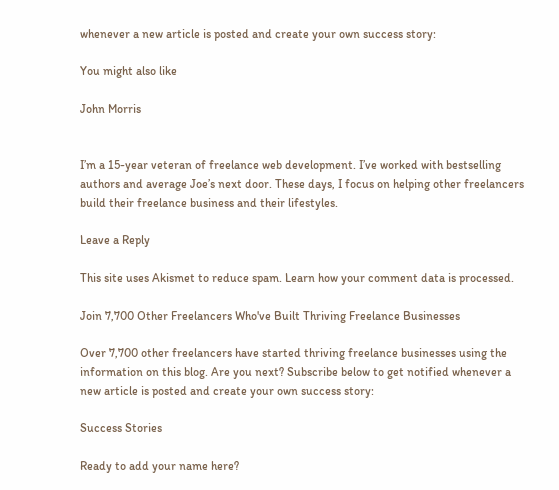whenever a new article is posted and create your own success story:

You might also like

John Morris


I’m a 15-year veteran of freelance web development. I’ve worked with bestselling authors and average Joe’s next door. These days, I focus on helping other freelancers build their freelance business and their lifestyles.

Leave a Reply

This site uses Akismet to reduce spam. Learn how your comment data is processed.

Join 7,700 Other Freelancers Who've Built Thriving Freelance Businesses

Over 7,700 other freelancers have started thriving freelance businesses using the information on this blog. Are you next? Subscribe below to get notified whenever a new article is posted and create your own success story:

Success Stories

Ready to add your name here?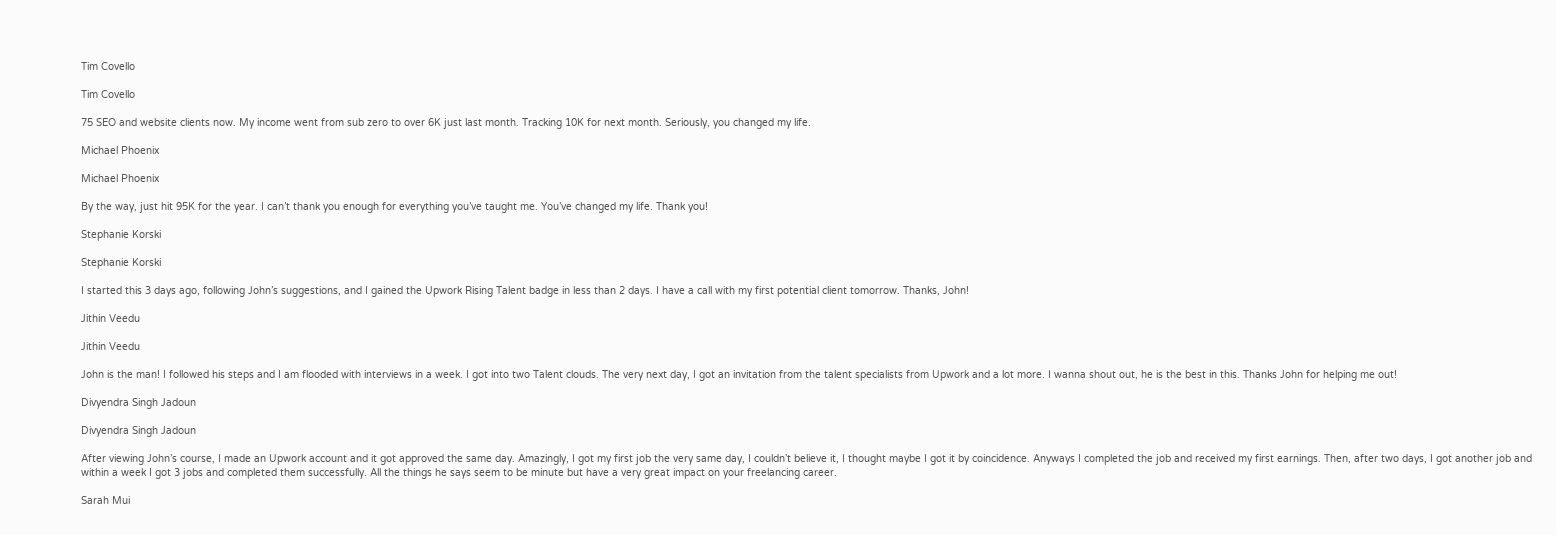Tim Covello

Tim Covello

75 SEO and website clients now. My income went from sub zero to over 6K just last month. Tracking 10K for next month. Seriously, you changed my life.

Michael Phoenix

Michael Phoenix

By the way, just hit 95K for the year. I can’t thank you enough for everything you’ve taught me. You’ve changed my life. Thank you!

Stephanie Korski

Stephanie Korski

I started this 3 days ago, following John’s suggestions, and I gained the Upwork Rising Talent badge in less than 2 days. I have a call with my first potential client tomorrow. Thanks, John!

Jithin Veedu

Jithin Veedu

John is the man! I followed his steps and I am flooded with interviews in a week. I got into two Talent clouds. The very next day, I got an invitation from the talent specialists from Upwork and a lot more. I wanna shout out, he is the best in this. Thanks John for helping me out!

Divyendra Singh Jadoun

Divyendra Singh Jadoun

After viewing John’s course, I made an Upwork account and it got approved the same day. Amazingly, I got my first job the very same day, I couldn’t believe it, I thought maybe I got it by coincidence. Anyways I completed the job and received my first earnings. Then, after two days, I got another job and within a week I got 3 jobs and completed them successfully. All the things he says seem to be minute but have a very great impact on your freelancing career.

Sarah Mui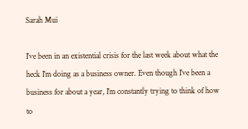Sarah Mui

I’ve been in an existential crisis for the last week about what the heck I’m doing as a business owner. Even though I’ve been a business for about a year, I’m constantly trying to think of how to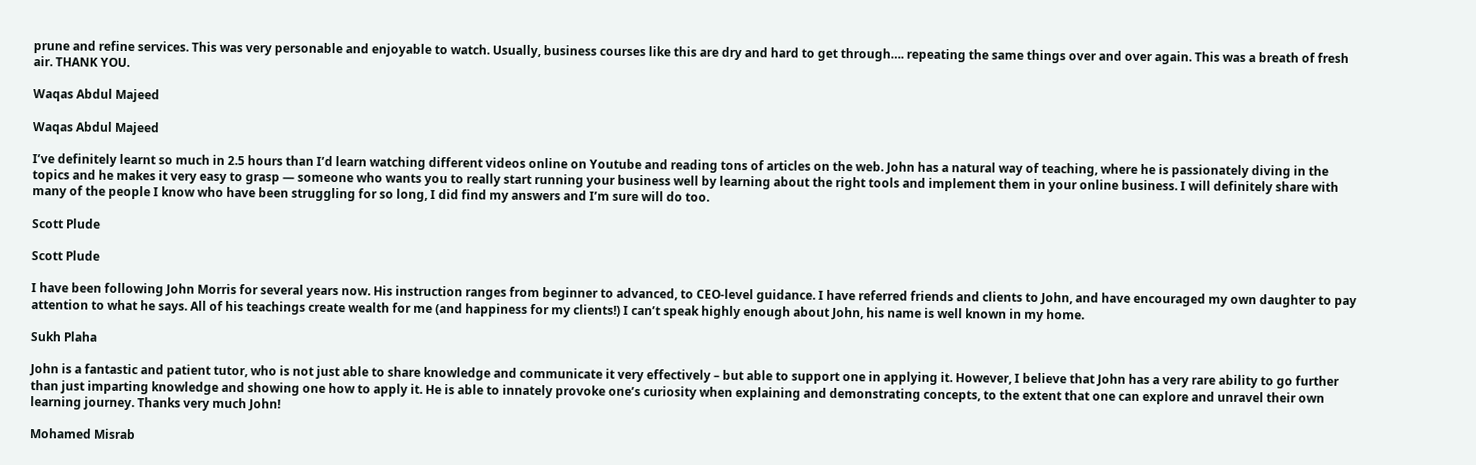prune and refine services. This was very personable and enjoyable to watch. Usually, business courses like this are dry and hard to get through…. repeating the same things over and over again. This was a breath of fresh air. THANK YOU.

Waqas Abdul Majeed

Waqas Abdul Majeed

I’ve definitely learnt so much in 2.5 hours than I’d learn watching different videos online on Youtube and reading tons of articles on the web. John has a natural way of teaching, where he is passionately diving in the topics and he makes it very easy to grasp — someone who wants you to really start running your business well by learning about the right tools and implement them in your online business. I will definitely share with many of the people I know who have been struggling for so long, I did find my answers and I’m sure will do too.

Scott Plude

Scott Plude

I have been following John Morris for several years now. His instruction ranges from beginner to advanced, to CEO-level guidance. I have referred friends and clients to John, and have encouraged my own daughter to pay attention to what he says. All of his teachings create wealth for me (and happiness for my clients!) I can’t speak highly enough about John, his name is well known in my home.

Sukh Plaha

John is a fantastic and patient tutor, who is not just able to share knowledge and communicate it very effectively – but able to support one in applying it. However, I believe that John has a very rare ability to go further than just imparting knowledge and showing one how to apply it. He is able to innately provoke one’s curiosity when explaining and demonstrating concepts, to the extent that one can explore and unravel their own learning journey. Thanks very much John!

Mohamed Misrab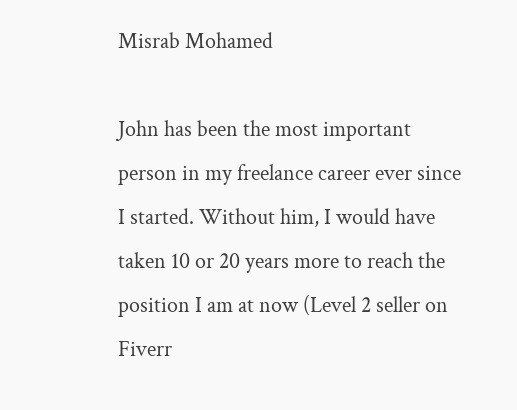Misrab Mohamed

John has been the most important person in my freelance career ever since I started. Without him, I would have taken 10 or 20 years more to reach the position I am at now (Level 2 seller on Fiverr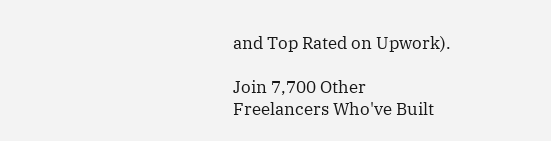and Top Rated on Upwork).

Join 7,700 Other Freelancers Who've Built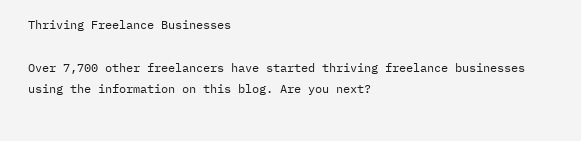Thriving Freelance Businesses

Over 7,700 other freelancers have started thriving freelance businesses using the information on this blog. Are you next?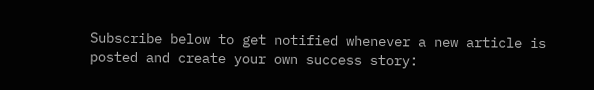Subscribe below to get notified whenever a new article is posted and create your own success story: